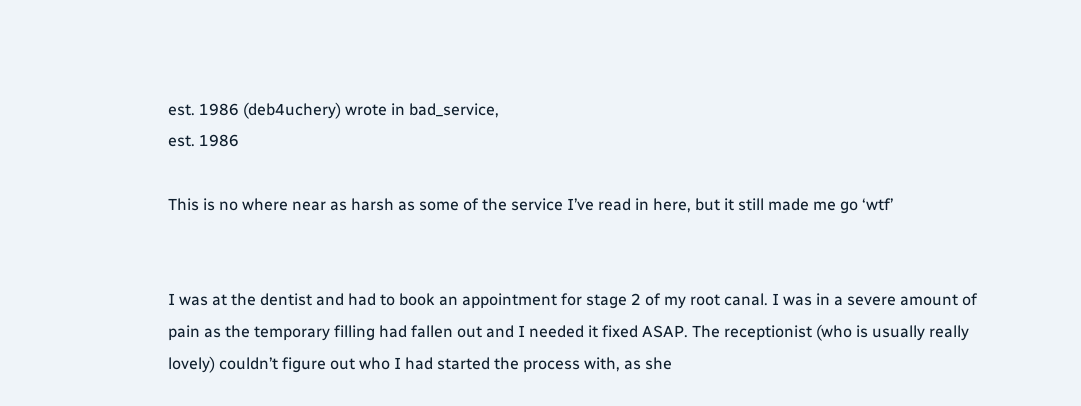est. 1986 (deb4uchery) wrote in bad_service,
est. 1986

This is no where near as harsh as some of the service I’ve read in here, but it still made me go ‘wtf’


I was at the dentist and had to book an appointment for stage 2 of my root canal. I was in a severe amount of pain as the temporary filling had fallen out and I needed it fixed ASAP. The receptionist (who is usually really lovely) couldn’t figure out who I had started the process with, as she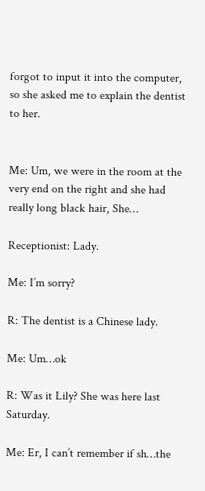forgot to input it into the computer, so she asked me to explain the dentist to her.


Me: Um, we were in the room at the very end on the right and she had really long black hair, She…

Receptionist: Lady.

Me: I’m sorry?

R: The dentist is a Chinese lady.

Me: Um…ok

R: Was it Lily? She was here last Saturday.

Me: Er, I can’t remember if sh…the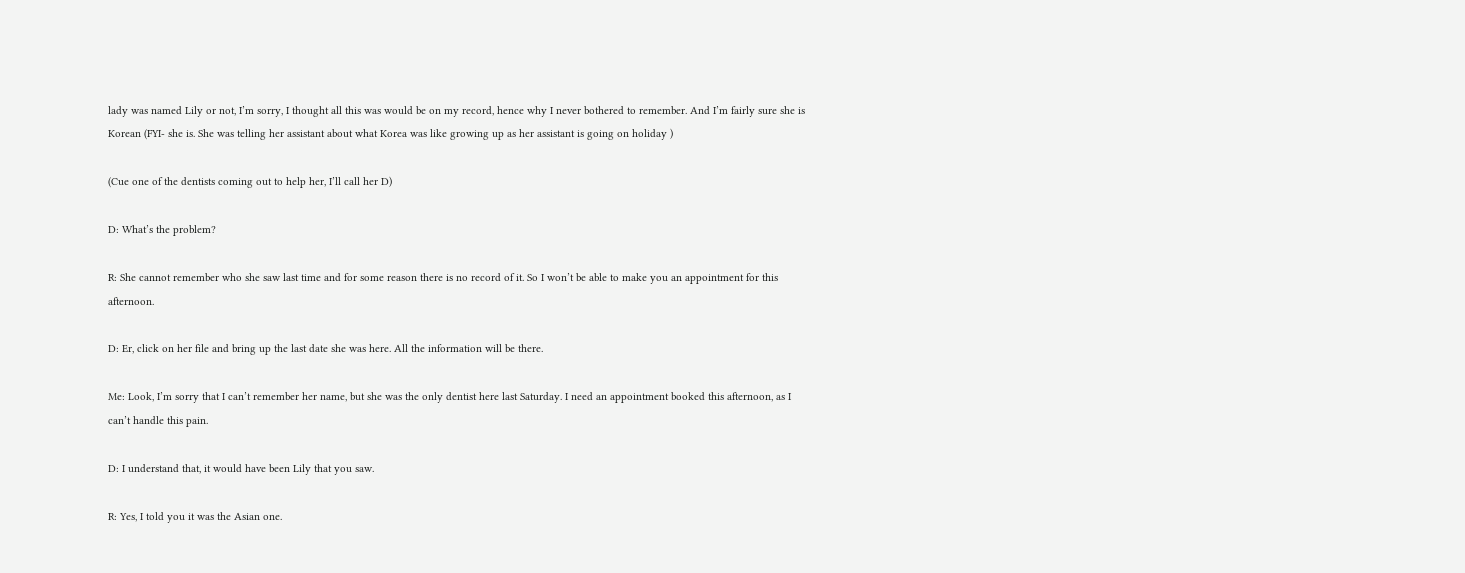lady was named Lily or not, I’m sorry, I thought all this was would be on my record, hence why I never bothered to remember. And I’m fairly sure she is Korean (FYI- she is. She was telling her assistant about what Korea was like growing up as her assistant is going on holiday )

(Cue one of the dentists coming out to help her, I’ll call her D)

D: What’s the problem?

R: She cannot remember who she saw last time and for some reason there is no record of it. So I won’t be able to make you an appointment for this afternoon.

D: Er, click on her file and bring up the last date she was here. All the information will be there.

Me: Look, I’m sorry that I can’t remember her name, but she was the only dentist here last Saturday. I need an appointment booked this afternoon, as I can’t handle this pain.

D: I understand that, it would have been Lily that you saw.

R: Yes, I told you it was the Asian one.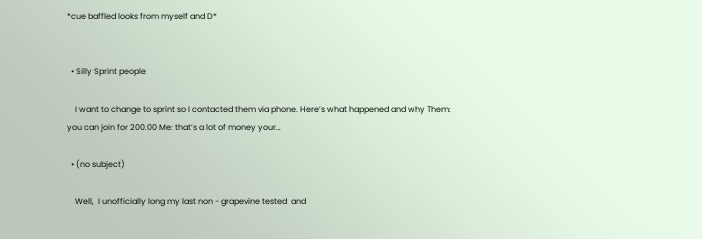*cue baffled looks from myself and D*


  • Silly Sprint people

    I want to change to sprint so I contacted them via phone. Here’s what happened and why Them: you can join for 200.00 Me: that’s a lot of money your…

  • (no subject)

    Well,  I unofficially long my last non - grapevine tested  and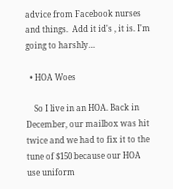advice from Facebook nurses and things.  Add it id's , it is. I'm going to harshly…

  • HOA Woes

    So I live in an HOA. Back in December, our mailbox was hit twice and we had to fix it to the tune of $150 because our HOA use uniform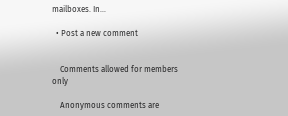mailboxes. In…

  • Post a new comment


    Comments allowed for members only

    Anonymous comments are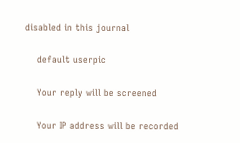disabled in this journal

    default userpic

    Your reply will be screened

    Your IP address will be recorded